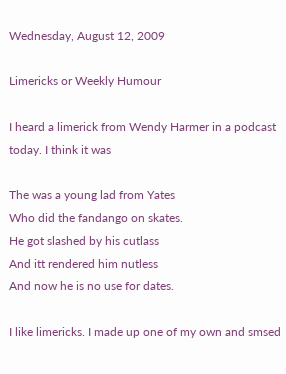Wednesday, August 12, 2009

Limericks or Weekly Humour

I heard a limerick from Wendy Harmer in a podcast today. I think it was

The was a young lad from Yates
Who did the fandango on skates.
He got slashed by his cutlass
And itt rendered him nutless
And now he is no use for dates.

I like limericks. I made up one of my own and smsed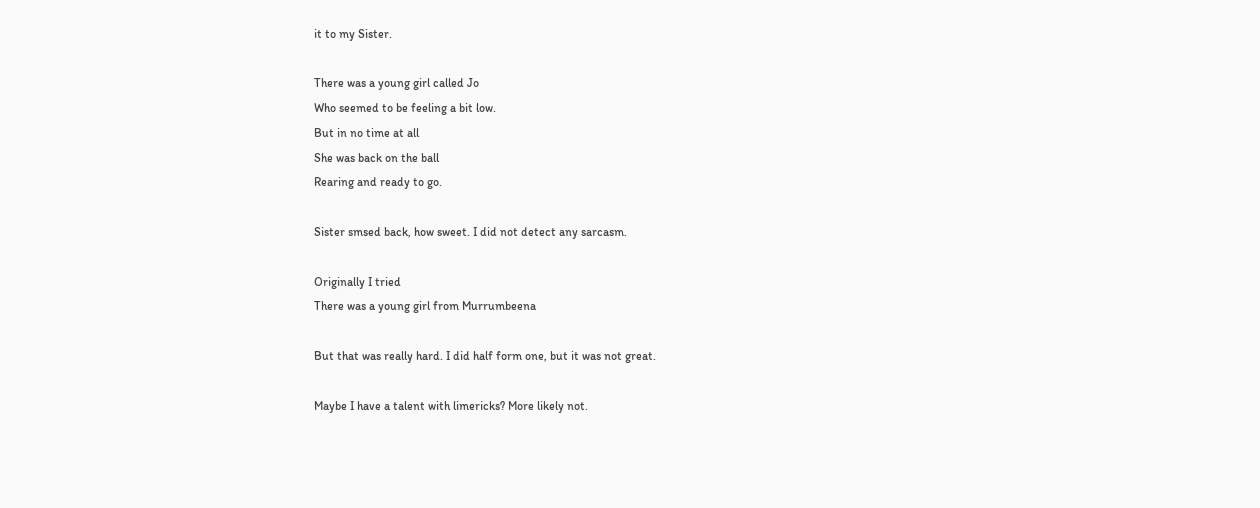it to my Sister.

There was a young girl called Jo
Who seemed to be feeling a bit low.
But in no time at all
She was back on the ball
Rearing and ready to go.

Sister smsed back, how sweet. I did not detect any sarcasm.

Originally I tried
There was a young girl from Murrumbeena

But that was really hard. I did half form one, but it was not great.

Maybe I have a talent with limericks? More likely not.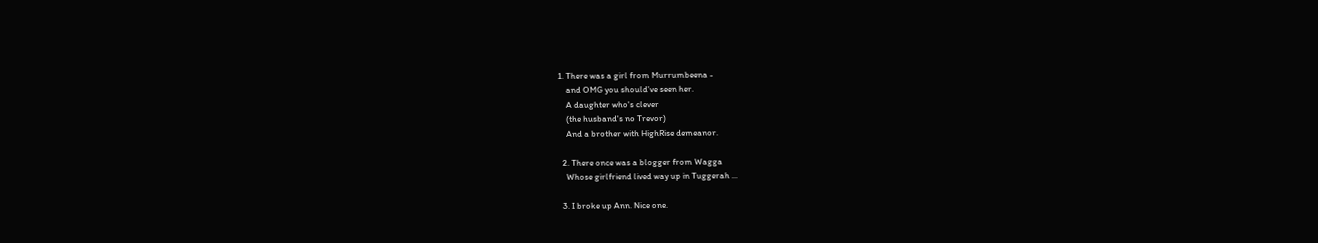1. There was a girl from Murrumbeena -
    and OMG you should've seen her.
    A daughter who's clever
    (the husband's no Trevor)
    And a brother with HighRise demeanor.

  2. There once was a blogger from Wagga
    Whose girlfriend lived way up in Tuggerah ...

  3. I broke up Ann. Nice one.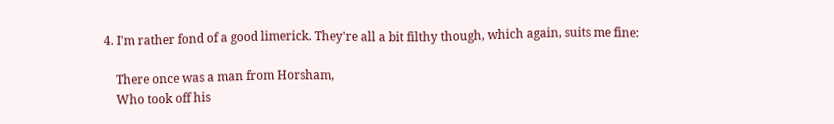4. I'm rather fond of a good limerick. They're all a bit filthy though, which again, suits me fine:

    There once was a man from Horsham,
    Who took off his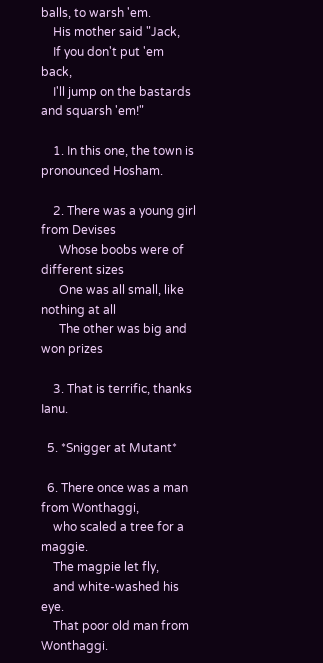balls, to warsh 'em.
    His mother said "Jack,
    If you don't put 'em back,
    I'll jump on the bastards and squarsh 'em!"

    1. In this one, the town is pronounced Hosham.

    2. There was a young girl from Devises
      Whose boobs were of different sizes
      One was all small, like nothing at all
      The other was big and won prizes

    3. That is terrific, thanks Ianu.

  5. *Snigger at Mutant*

  6. There once was a man from Wonthaggi,
    who scaled a tree for a maggie.
    The magpie let fly,
    and white-washed his eye.
    That poor old man from Wonthaggi.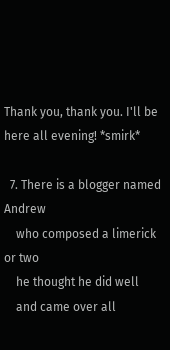Thank you, thank you. I'll be here all evening! *smirk*

  7. There is a blogger named Andrew
    who composed a limerick or two
    he thought he did well
    and came over all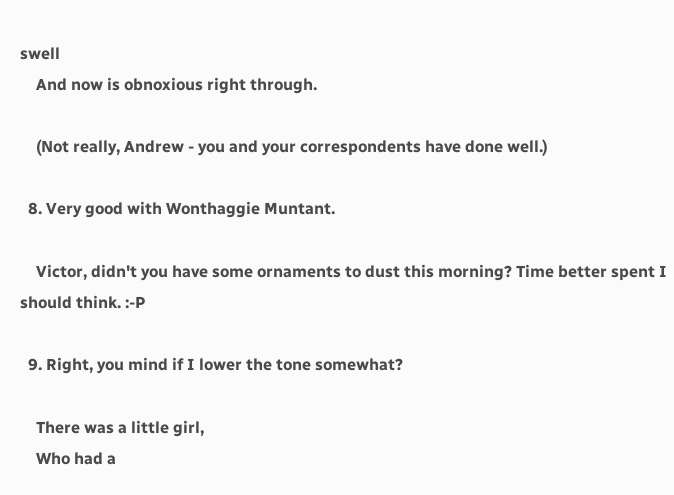swell
    And now is obnoxious right through.

    (Not really, Andrew - you and your correspondents have done well.)

  8. Very good with Wonthaggie Muntant.

    Victor, didn't you have some ornaments to dust this morning? Time better spent I should think. :-P

  9. Right, you mind if I lower the tone somewhat?

    There was a little girl,
    Who had a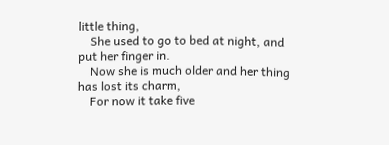little thing,
    She used to go to bed at night, and put her finger in.
    Now she is much older and her thing has lost its charm,
    For now it take five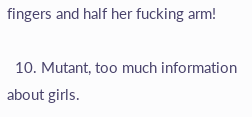fingers and half her fucking arm!

  10. Mutant, too much information about girls.